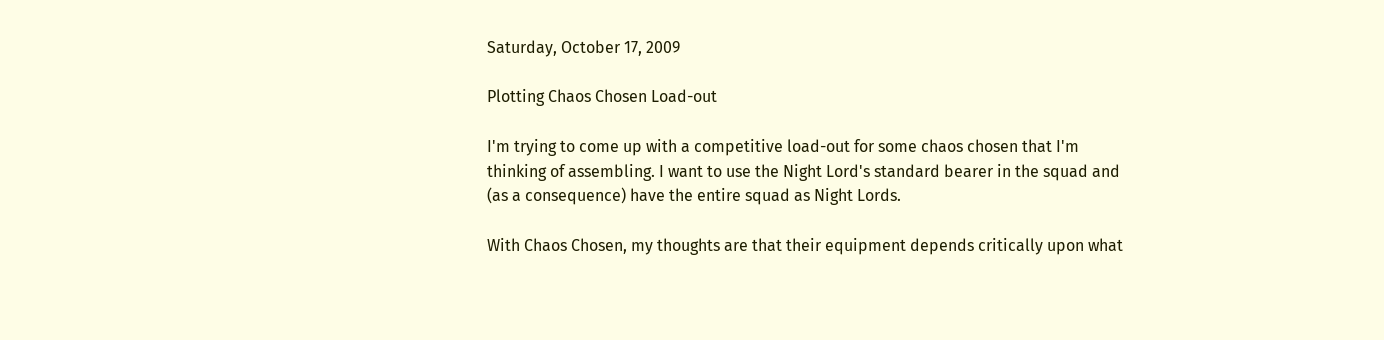Saturday, October 17, 2009

Plotting Chaos Chosen Load-out

I'm trying to come up with a competitive load-out for some chaos chosen that I'm thinking of assembling. I want to use the Night Lord's standard bearer in the squad and (as a consequence) have the entire squad as Night Lords.

With Chaos Chosen, my thoughts are that their equipment depends critically upon what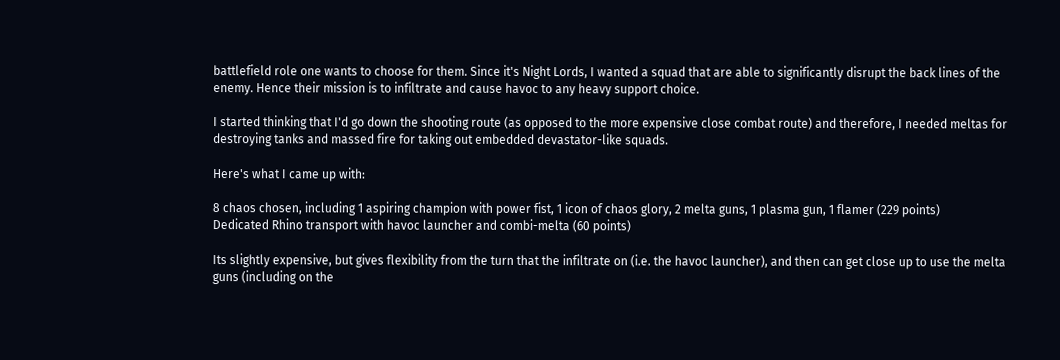battlefield role one wants to choose for them. Since it's Night Lords, I wanted a squad that are able to significantly disrupt the back lines of the enemy. Hence their mission is to infiltrate and cause havoc to any heavy support choice.

I started thinking that I'd go down the shooting route (as opposed to the more expensive close combat route) and therefore, I needed meltas for destroying tanks and massed fire for taking out embedded devastator-like squads.

Here's what I came up with:

8 chaos chosen, including 1 aspiring champion with power fist, 1 icon of chaos glory, 2 melta guns, 1 plasma gun, 1 flamer (229 points)
Dedicated Rhino transport with havoc launcher and combi-melta (60 points)

Its slightly expensive, but gives flexibility from the turn that the infiltrate on (i.e. the havoc launcher), and then can get close up to use the melta guns (including on the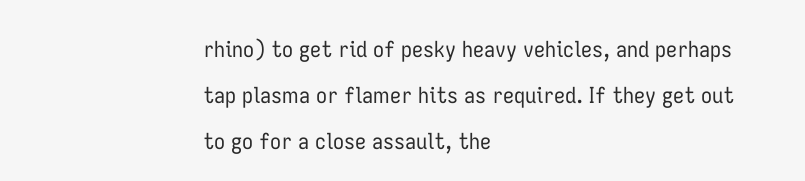rhino) to get rid of pesky heavy vehicles, and perhaps tap plasma or flamer hits as required. If they get out to go for a close assault, the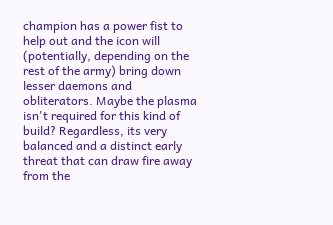champion has a power fist to help out and the icon will (potentially, depending on the rest of the army) bring down lesser daemons and obliterators. Maybe the plasma isn't required for this kind of build? Regardless, its very balanced and a distinct early threat that can draw fire away from the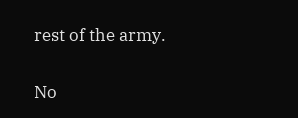rest of the army.

No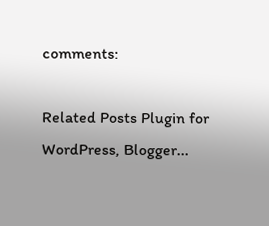comments:

Related Posts Plugin for WordPress, Blogger...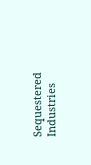Sequestered Industries